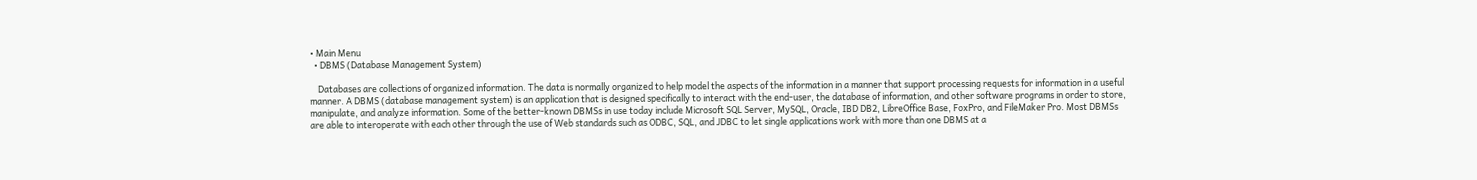• Main Menu
  • DBMS (Database Management System)

    Databases are collections of organized information. The data is normally organized to help model the aspects of the information in a manner that support processing requests for information in a useful manner. A DBMS (database management system) is an application that is designed specifically to interact with the end-user, the database of information, and other software programs in order to store, manipulate, and analyze information. Some of the better-known DBMSs in use today include Microsoft SQL Server, MySQL, Oracle, IBD DB2, LibreOffice Base, FoxPro, and FileMaker Pro. Most DBMSs are able to interoperate with each other through the use of Web standards such as ODBC, SQL, and JDBC to let single applications work with more than one DBMS at a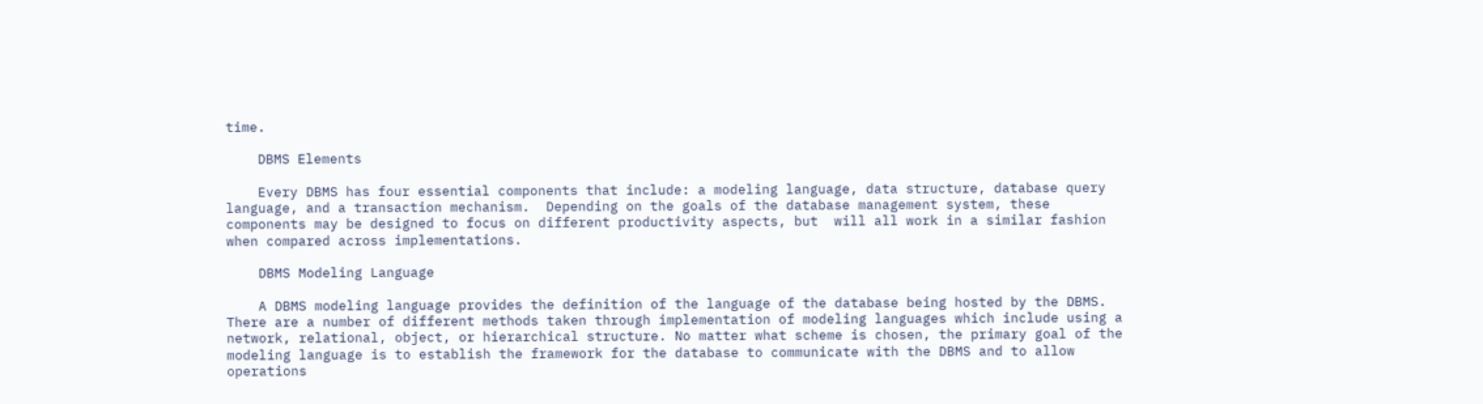time.

    DBMS Elements

    Every DBMS has four essential components that include: a modeling language, data structure, database query language, and a transaction mechanism.  Depending on the goals of the database management system, these components may be designed to focus on different productivity aspects, but  will all work in a similar fashion when compared across implementations.

    DBMS Modeling Language

    A DBMS modeling language provides the definition of the language of the database being hosted by the DBMS. There are a number of different methods taken through implementation of modeling languages which include using a network, relational, object, or hierarchical structure. No matter what scheme is chosen, the primary goal of the modeling language is to establish the framework for the database to communicate with the DBMS and to allow operations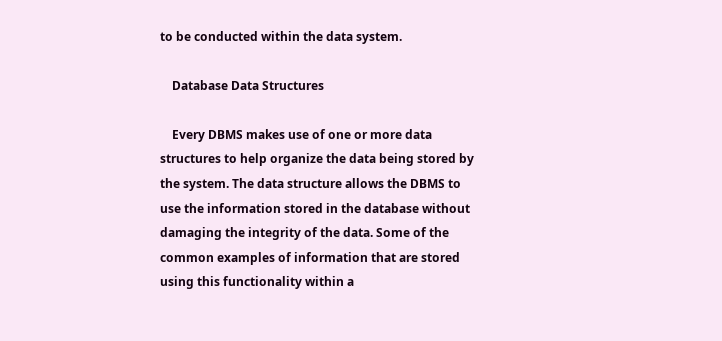to be conducted within the data system.

    Database Data Structures

    Every DBMS makes use of one or more data structures to help organize the data being stored by the system. The data structure allows the DBMS to use the information stored in the database without damaging the integrity of the data. Some of the common examples of information that are stored using this functionality within a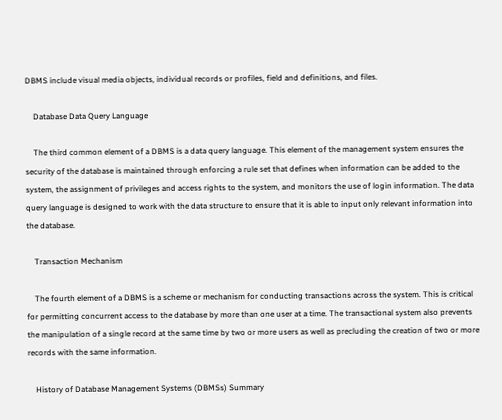DBMS include visual media objects, individual records or profiles, field and definitions, and files.

    Database Data Query Language

    The third common element of a DBMS is a data query language. This element of the management system ensures the security of the database is maintained through enforcing a rule set that defines when information can be added to the system, the assignment of privileges and access rights to the system, and monitors the use of login information. The data query language is designed to work with the data structure to ensure that it is able to input only relevant information into the database.

    Transaction Mechanism

    The fourth element of a DBMS is a scheme or mechanism for conducting transactions across the system. This is critical for permitting concurrent access to the database by more than one user at a time. The transactional system also prevents the manipulation of a single record at the same time by two or more users as well as precluding the creation of two or more records with the same information.

    History of Database Management Systems (DBMSs) Summary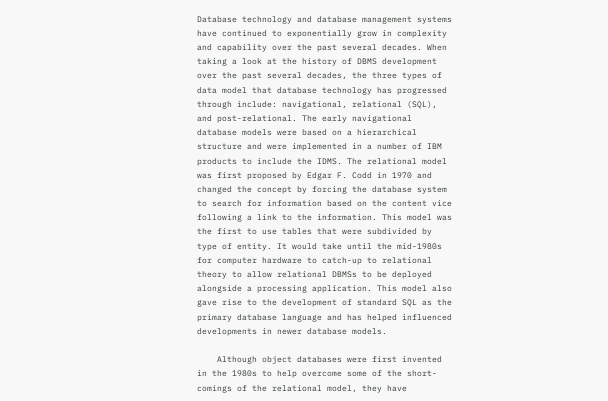Database technology and database management systems have continued to exponentially grow in complexity and capability over the past several decades. When taking a look at the history of DBMS development over the past several decades, the three types of data model that database technology has progressed through include: navigational, relational (SQL), and post-relational. The early navigational database models were based on a hierarchical structure and were implemented in a number of IBM products to include the IDMS. The relational model was first proposed by Edgar F. Codd in 1970 and changed the concept by forcing the database system to search for information based on the content vice following a link to the information. This model was the first to use tables that were subdivided by type of entity. It would take until the mid-1980s for computer hardware to catch-up to relational theory to allow relational DBMSs to be deployed alongside a processing application. This model also gave rise to the development of standard SQL as the primary database language and has helped influenced developments in newer database models.

    Although object databases were first invented in the 1980s to help overcome some of the short-comings of the relational model, they have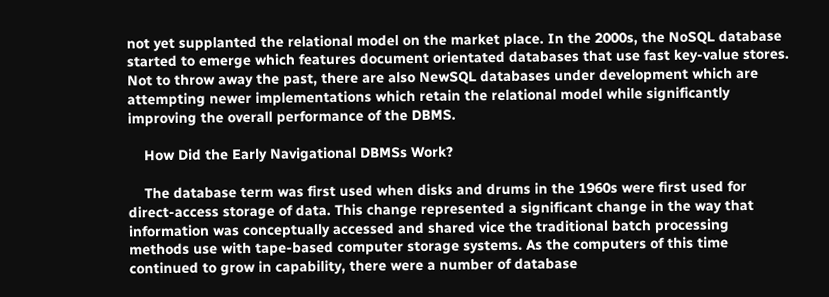not yet supplanted the relational model on the market place. In the 2000s, the NoSQL database started to emerge which features document orientated databases that use fast key-value stores. Not to throw away the past, there are also NewSQL databases under development which are attempting newer implementations which retain the relational model while significantly improving the overall performance of the DBMS.

    How Did the Early Navigational DBMSs Work?

    The database term was first used when disks and drums in the 1960s were first used for direct-access storage of data. This change represented a significant change in the way that information was conceptually accessed and shared vice the traditional batch processing methods use with tape-based computer storage systems. As the computers of this time continued to grow in capability, there were a number of database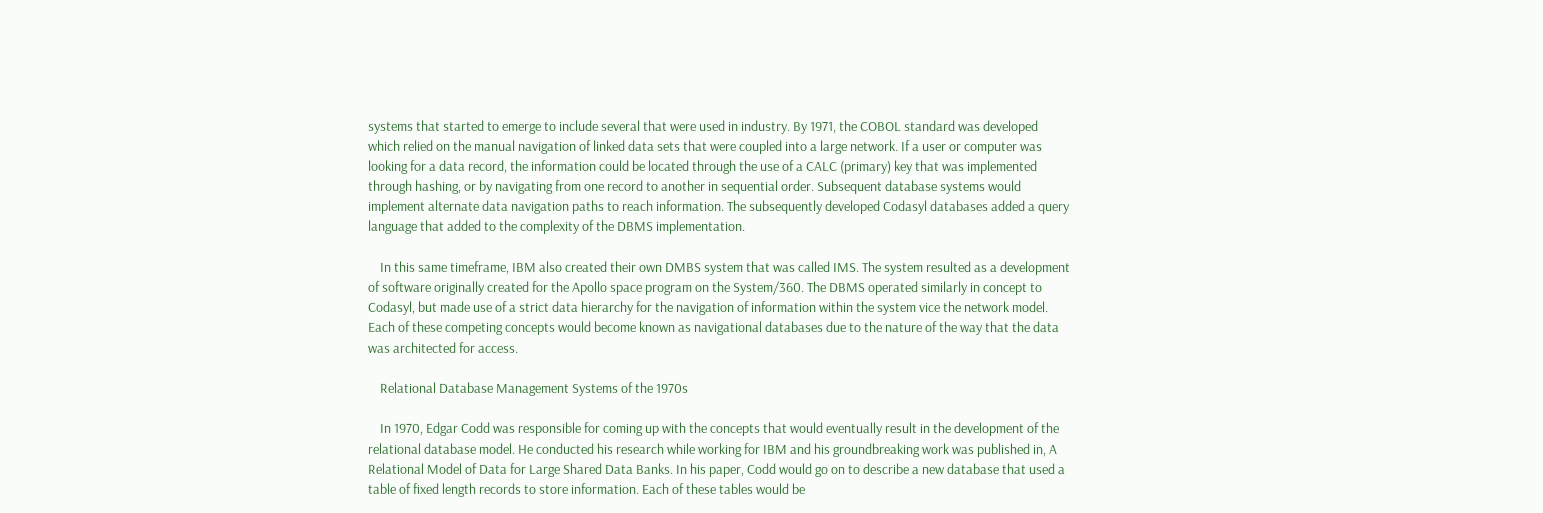systems that started to emerge to include several that were used in industry. By 1971, the COBOL standard was developed which relied on the manual navigation of linked data sets that were coupled into a large network. If a user or computer was looking for a data record, the information could be located through the use of a CALC (primary) key that was implemented through hashing, or by navigating from one record to another in sequential order. Subsequent database systems would implement alternate data navigation paths to reach information. The subsequently developed Codasyl databases added a query language that added to the complexity of the DBMS implementation.

    In this same timeframe, IBM also created their own DMBS system that was called IMS. The system resulted as a development of software originally created for the Apollo space program on the System/360. The DBMS operated similarly in concept to Codasyl, but made use of a strict data hierarchy for the navigation of information within the system vice the network model. Each of these competing concepts would become known as navigational databases due to the nature of the way that the data was architected for access.

    Relational Database Management Systems of the 1970s

    In 1970, Edgar Codd was responsible for coming up with the concepts that would eventually result in the development of the relational database model. He conducted his research while working for IBM and his groundbreaking work was published in, A Relational Model of Data for Large Shared Data Banks. In his paper, Codd would go on to describe a new database that used a table of fixed length records to store information. Each of these tables would be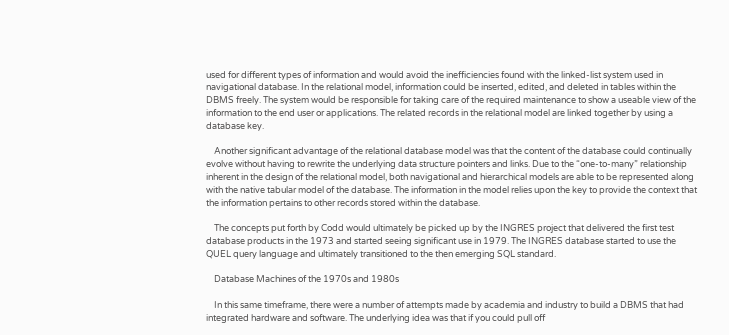used for different types of information and would avoid the inefficiencies found with the linked-list system used in navigational database. In the relational model, information could be inserted, edited, and deleted in tables within the DBMS freely. The system would be responsible for taking care of the required maintenance to show a useable view of the information to the end user or applications. The related records in the relational model are linked together by using a database key.

    Another significant advantage of the relational database model was that the content of the database could continually evolve without having to rewrite the underlying data structure pointers and links. Due to the “one-to-many” relationship inherent in the design of the relational model, both navigational and hierarchical models are able to be represented along with the native tabular model of the database. The information in the model relies upon the key to provide the context that the information pertains to other records stored within the database.

    The concepts put forth by Codd would ultimately be picked up by the INGRES project that delivered the first test database products in the 1973 and started seeing significant use in 1979. The INGRES database started to use the QUEL query language and ultimately transitioned to the then emerging SQL standard.

    Database Machines of the 1970s and 1980s

    In this same timeframe, there were a number of attempts made by academia and industry to build a DBMS that had integrated hardware and software. The underlying idea was that if you could pull off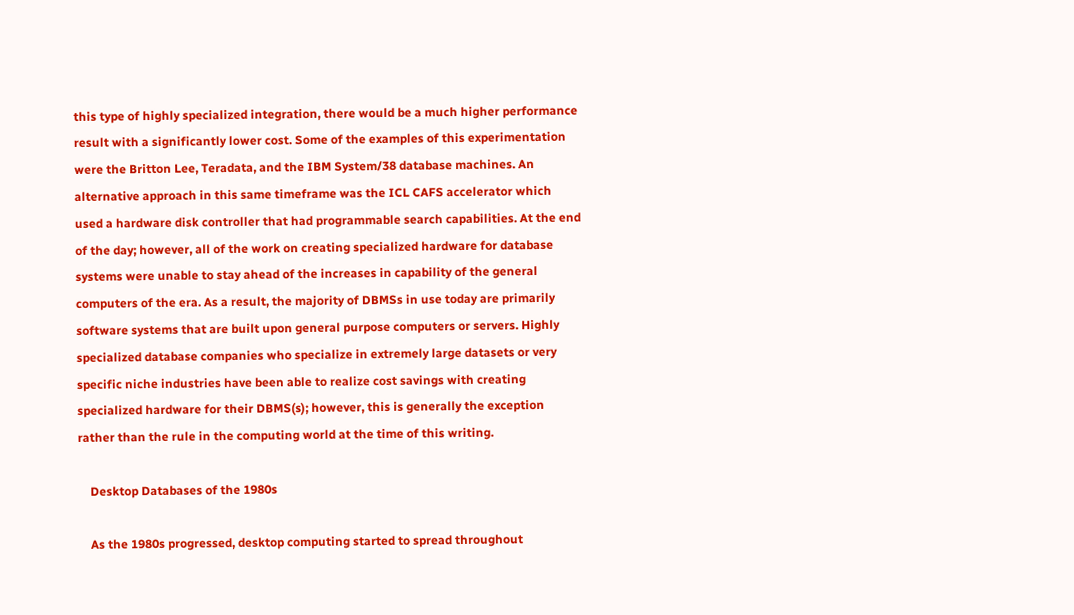this type of highly specialized integration, there would be a much higher performance result with a significantly lower cost. Some of the examples of this experimentation were the Britton Lee, Teradata, and the IBM System/38 database machines. An alternative approach in this same timeframe was the ICL CAFS accelerator which used a hardware disk controller that had programmable search capabilities. At the end of the day; however, all of the work on creating specialized hardware for database systems were unable to stay ahead of the increases in capability of the general computers of the era. As a result, the majority of DBMSs in use today are primarily software systems that are built upon general purpose computers or servers. Highly specialized database companies who specialize in extremely large datasets or very specific niche industries have been able to realize cost savings with creating specialized hardware for their DBMS(s); however, this is generally the exception rather than the rule in the computing world at the time of this writing.

    Desktop Databases of the 1980s

    As the 1980s progressed, desktop computing started to spread throughout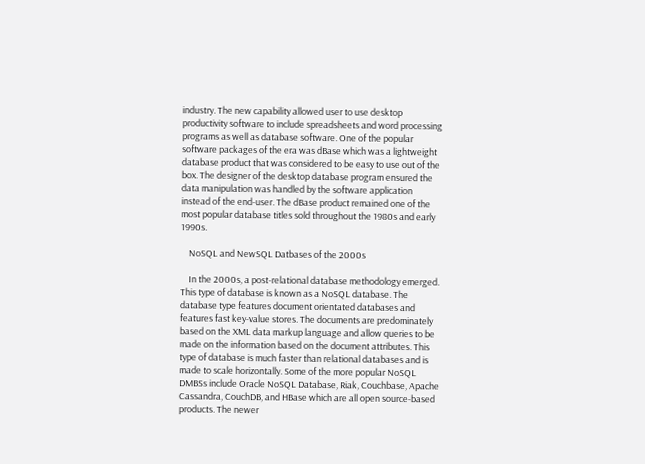industry. The new capability allowed user to use desktop productivity software to include spreadsheets and word processing programs as well as database software. One of the popular software packages of the era was dBase which was a lightweight database product that was considered to be easy to use out of the box. The designer of the desktop database program ensured the data manipulation was handled by the software application instead of the end-user. The dBase product remained one of the most popular database titles sold throughout the 1980s and early 1990s.

    NoSQL and NewSQL Datbases of the 2000s

    In the 2000s, a post-relational database methodology emerged. This type of database is known as a NoSQL database. The database type features document orientated databases and features fast key-value stores. The documents are predominately based on the XML data markup language and allow queries to be made on the information based on the document attributes. This type of database is much faster than relational databases and is made to scale horizontally. Some of the more popular NoSQL DMBSs include Oracle NoSQL Database, Riak, Couchbase, Apache Cassandra, CouchDB, and HBase which are all open source-based products. The newer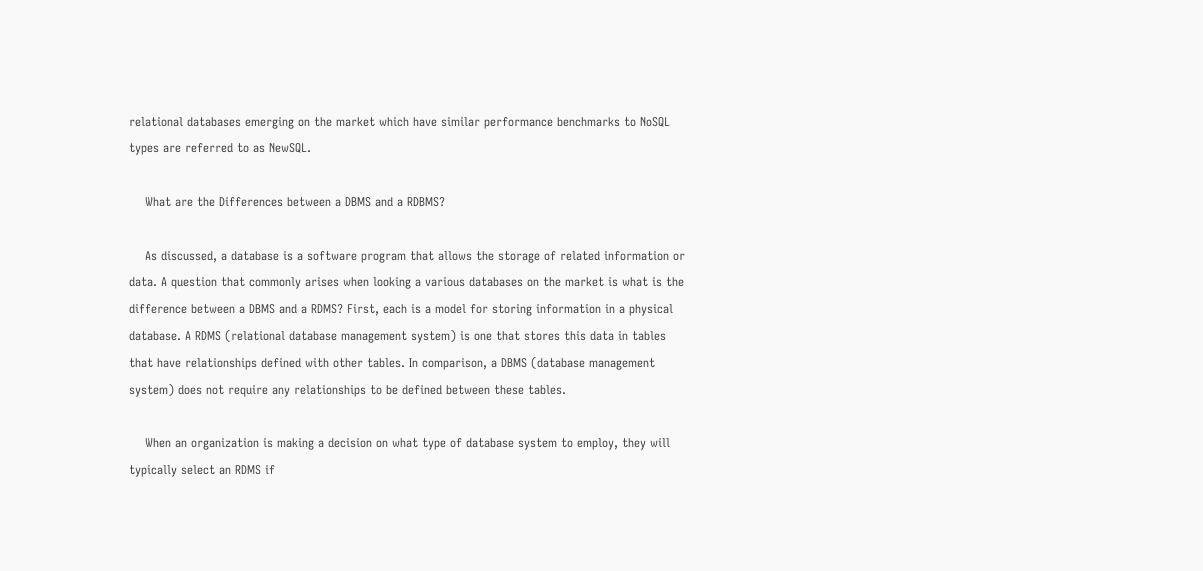relational databases emerging on the market which have similar performance benchmarks to NoSQL types are referred to as NewSQL.

    What are the Differences between a DBMS and a RDBMS?

    As discussed, a database is a software program that allows the storage of related information or data. A question that commonly arises when looking a various databases on the market is what is the difference between a DBMS and a RDMS? First, each is a model for storing information in a physical database. A RDMS (relational database management system) is one that stores this data in tables that have relationships defined with other tables. In comparison, a DBMS (database management system) does not require any relationships to be defined between these tables.

    When an organization is making a decision on what type of database system to employ, they will typically select an RDMS if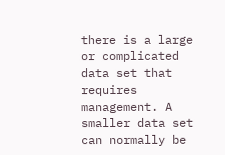there is a large or complicated data set that requires management. A smaller data set can normally be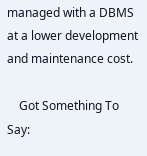managed with a DBMS at a lower development and maintenance cost.

    Got Something To Say: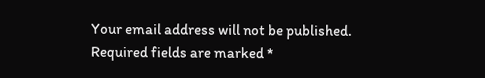Your email address will not be published. Required fields are marked *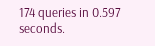174 queries in 0.597 seconds.